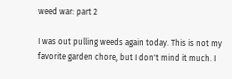weed war: part 2

I was out pulling weeds again today. This is not my favorite garden chore, but I don't mind it much. I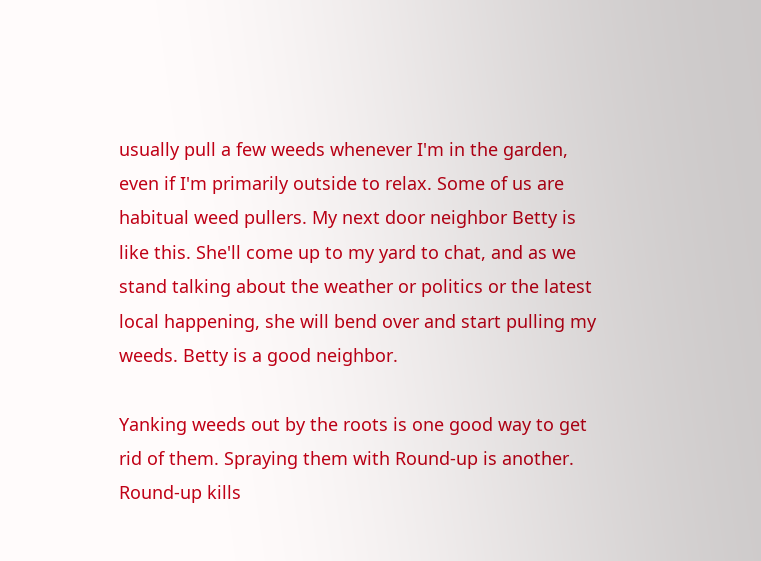usually pull a few weeds whenever I'm in the garden, even if I'm primarily outside to relax. Some of us are habitual weed pullers. My next door neighbor Betty is like this. She'll come up to my yard to chat, and as we stand talking about the weather or politics or the latest local happening, she will bend over and start pulling my weeds. Betty is a good neighbor.

Yanking weeds out by the roots is one good way to get rid of them. Spraying them with Round-up is another. Round-up kills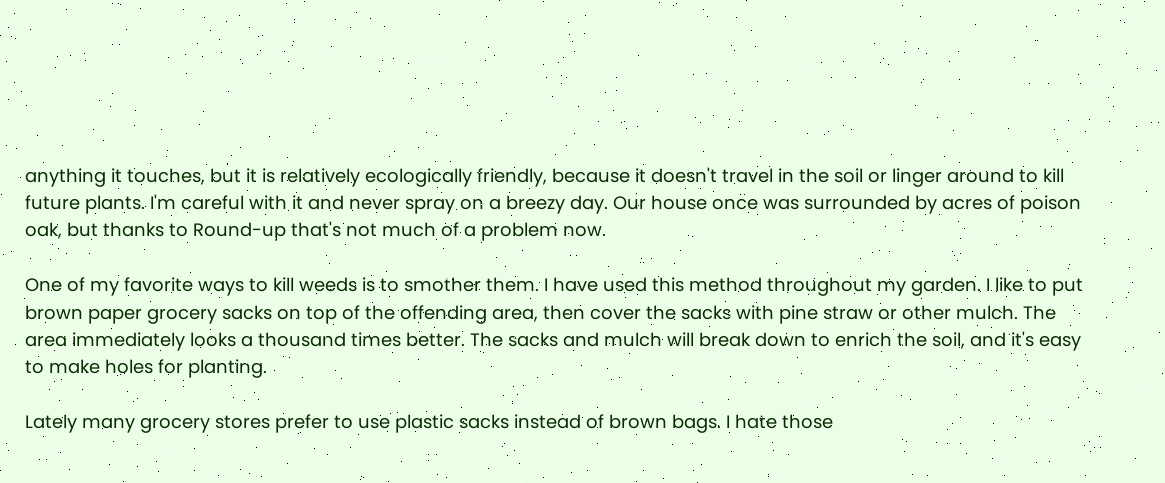anything it touches, but it is relatively ecologically friendly, because it doesn't travel in the soil or linger around to kill future plants. I'm careful with it and never spray on a breezy day. Our house once was surrounded by acres of poison oak, but thanks to Round-up that's not much of a problem now.

One of my favorite ways to kill weeds is to smother them. I have used this method throughout my garden. I like to put brown paper grocery sacks on top of the offending area, then cover the sacks with pine straw or other mulch. The area immediately looks a thousand times better. The sacks and mulch will break down to enrich the soil, and it's easy to make holes for planting.

Lately many grocery stores prefer to use plastic sacks instead of brown bags. I hate those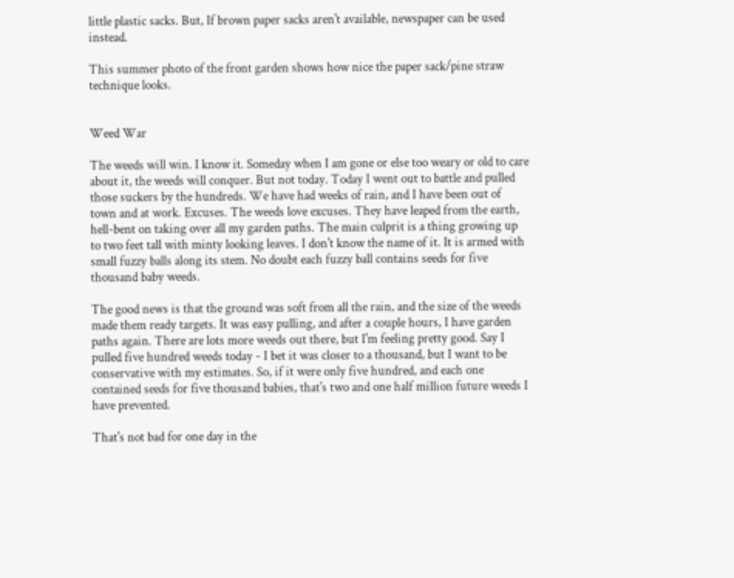little plastic sacks. But, If brown paper sacks aren't available, newspaper can be used instead.

This summer photo of the front garden shows how nice the paper sack/pine straw technique looks.


Weed War

The weeds will win. I know it. Someday when I am gone or else too weary or old to care about it, the weeds will conquer. But not today. Today I went out to battle and pulled those suckers by the hundreds. We have had weeks of rain, and I have been out of town and at work. Excuses. The weeds love excuses. They have leaped from the earth, hell-bent on taking over all my garden paths. The main culprit is a thing growing up to two feet tall with minty looking leaves. I don't know the name of it. It is armed with small fuzzy balls along its stem. No doubt each fuzzy ball contains seeds for five thousand baby weeds.

The good news is that the ground was soft from all the rain, and the size of the weeds made them ready targets. It was easy pulling, and after a couple hours, I have garden paths again. There are lots more weeds out there, but I'm feeling pretty good. Say I pulled five hundred weeds today - I bet it was closer to a thousand, but I want to be conservative with my estimates. So, if it were only five hundred, and each one contained seeds for five thousand babies, that's two and one half million future weeds I have prevented.

That's not bad for one day in the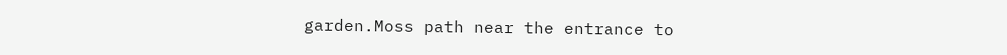garden.Moss path near the entrance to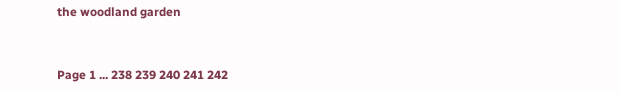the woodland garden


Page 1 ... 238 239 240 241 242